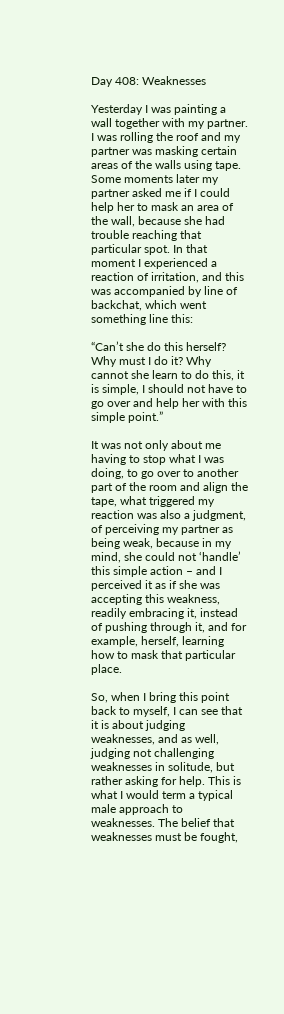Day 408: Weaknesses

Yesterday I was painting a wall together with my partner. I was rolling the roof and my partner was masking certain areas of the walls using tape. Some moments later my partner asked me if I could help her to mask an area of the wall, because she had trouble reaching that particular spot. In that moment I experienced a reaction of irritation, and this was accompanied by line of backchat, which went something line this:

“Can’t she do this herself? Why must I do it? Why cannot she learn to do this, it is simple, I should not have to go over and help her with this simple point.”

It was not only about me having to stop what I was doing, to go over to another part of the room and align the tape, what triggered my reaction was also a judgment, of perceiving my partner as being weak, because in my mind, she could not ‘handle’ this simple action – and I perceived it as if she was accepting this weakness, readily embracing it, instead of pushing through it, and for example, herself, learning how to mask that particular place.

So, when I bring this point back to myself, I can see that it is about judging weaknesses, and as well, judging not challenging weaknesses in solitude, but rather asking for help. This is what I would term a typical male approach to weaknesses. The belief that weaknesses must be fought,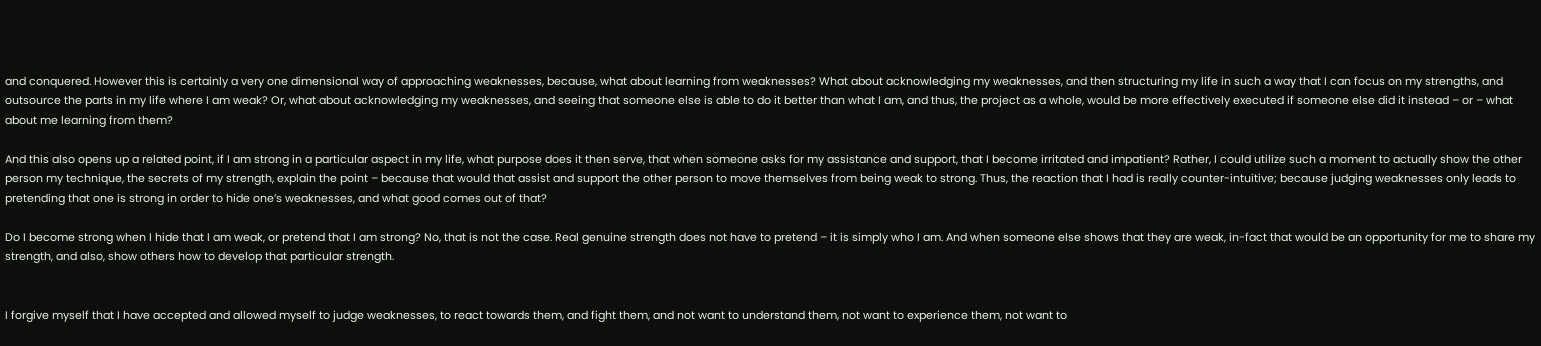and conquered. However this is certainly a very one dimensional way of approaching weaknesses, because, what about learning from weaknesses? What about acknowledging my weaknesses, and then structuring my life in such a way that I can focus on my strengths, and outsource the parts in my life where I am weak? Or, what about acknowledging my weaknesses, and seeing that someone else is able to do it better than what I am, and thus, the project as a whole, would be more effectively executed if someone else did it instead – or – what about me learning from them?

And this also opens up a related point, if I am strong in a particular aspect in my life, what purpose does it then serve, that when someone asks for my assistance and support, that I become irritated and impatient? Rather, I could utilize such a moment to actually show the other person my technique, the secrets of my strength, explain the point – because that would that assist and support the other person to move themselves from being weak to strong. Thus, the reaction that I had is really counter-intuitive; because judging weaknesses only leads to pretending that one is strong in order to hide one’s weaknesses, and what good comes out of that?

Do I become strong when I hide that I am weak, or pretend that I am strong? No, that is not the case. Real genuine strength does not have to pretend – it is simply who I am. And when someone else shows that they are weak, in-fact that would be an opportunity for me to share my strength, and also, show others how to develop that particular strength.


I forgive myself that I have accepted and allowed myself to judge weaknesses, to react towards them, and fight them, and not want to understand them, not want to experience them, not want to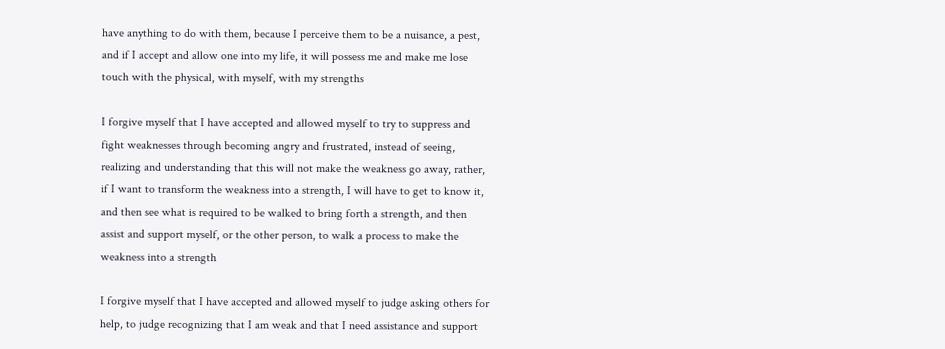have anything to do with them, because I perceive them to be a nuisance, a pest, and if I accept and allow one into my life, it will possess me and make me lose touch with the physical, with myself, with my strengths

I forgive myself that I have accepted and allowed myself to try to suppress and fight weaknesses through becoming angry and frustrated, instead of seeing, realizing and understanding that this will not make the weakness go away, rather, if I want to transform the weakness into a strength, I will have to get to know it, and then see what is required to be walked to bring forth a strength, and then assist and support myself, or the other person, to walk a process to make the weakness into a strength

I forgive myself that I have accepted and allowed myself to judge asking others for help, to judge recognizing that I am weak and that I need assistance and support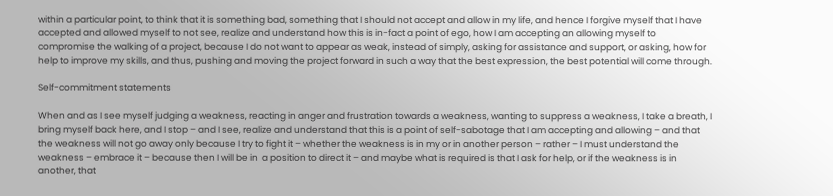within a particular point, to think that it is something bad, something that I should not accept and allow in my life, and hence I forgive myself that I have accepted and allowed myself to not see, realize and understand how this is in-fact a point of ego, how I am accepting an allowing myself to compromise the walking of a project, because I do not want to appear as weak, instead of simply, asking for assistance and support, or asking, how for help to improve my skills, and thus, pushing and moving the project forward in such a way that the best expression, the best potential will come through.

Self-commitment statements

When and as I see myself judging a weakness, reacting in anger and frustration towards a weakness, wanting to suppress a weakness, I take a breath, I bring myself back here, and I stop – and I see, realize and understand that this is a point of self-sabotage that I am accepting and allowing – and that the weakness will not go away only because I try to fight it – whether the weakness is in my or in another person – rather – I must understand the weakness – embrace it – because then I will be in  a position to direct it – and maybe what is required is that I ask for help, or if the weakness is in another, that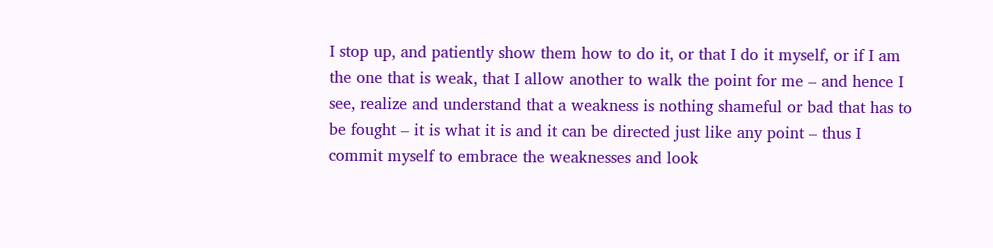I stop up, and patiently show them how to do it, or that I do it myself, or if I am the one that is weak, that I allow another to walk the point for me – and hence I see, realize and understand that a weakness is nothing shameful or bad that has to be fought – it is what it is and it can be directed just like any point – thus I commit myself to embrace the weaknesses and look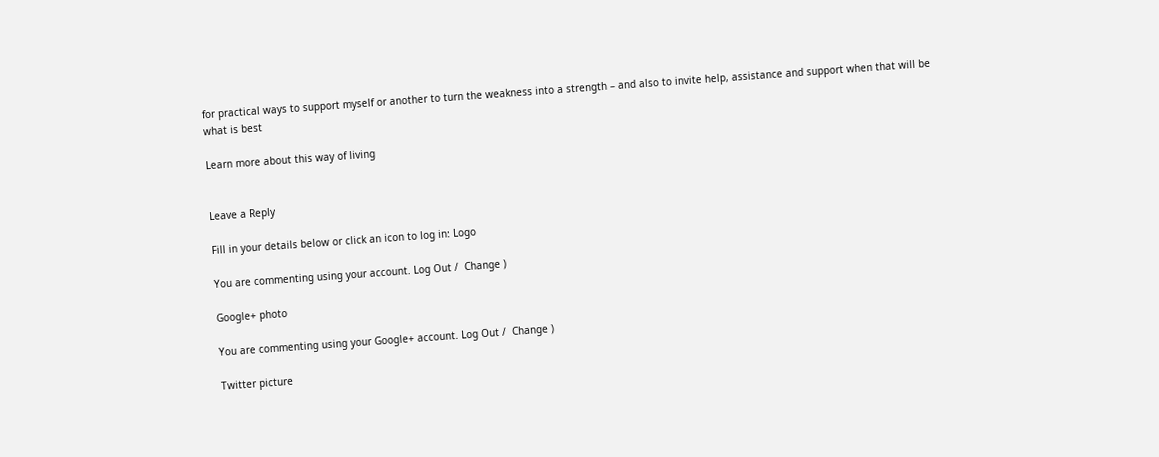for practical ways to support myself or another to turn the weakness into a strength – and also to invite help, assistance and support when that will be what is best

Learn more about this way of living


Leave a Reply

Fill in your details below or click an icon to log in: Logo

You are commenting using your account. Log Out /  Change )

Google+ photo

You are commenting using your Google+ account. Log Out /  Change )

Twitter picture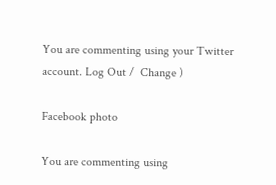You are commenting using your Twitter account. Log Out /  Change )

Facebook photo

You are commenting using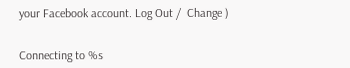your Facebook account. Log Out /  Change )


Connecting to %s